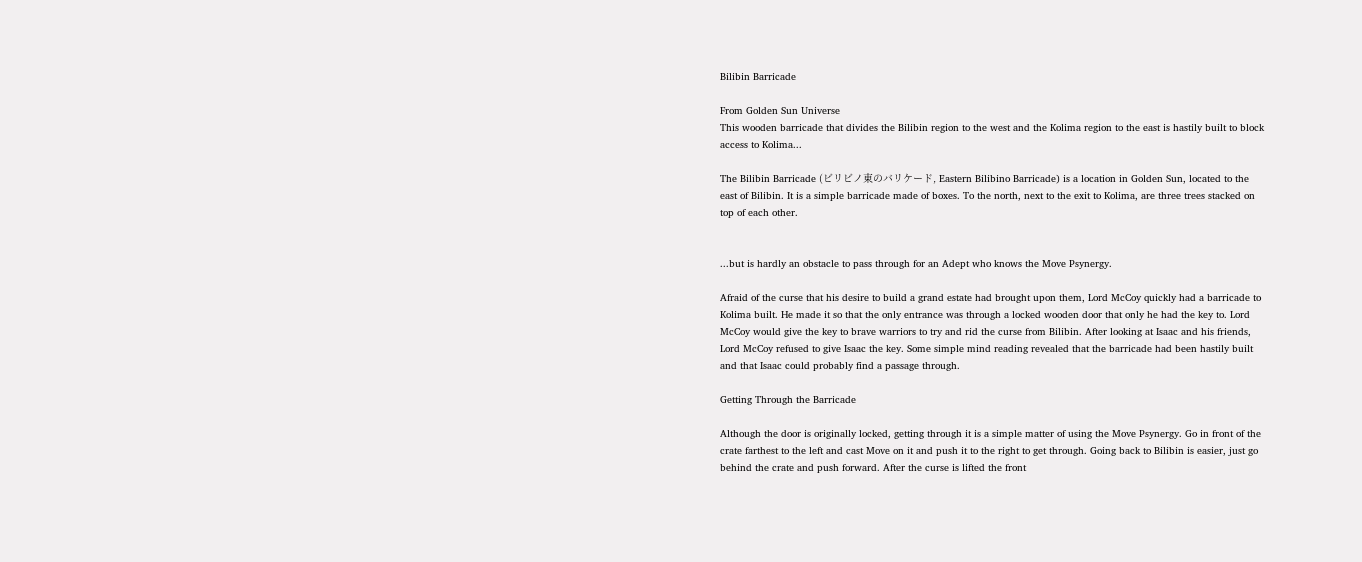Bilibin Barricade

From Golden Sun Universe
This wooden barricade that divides the Bilibin region to the west and the Kolima region to the east is hastily built to block access to Kolima...

The Bilibin Barricade (ビリビノ東のバリケード, Eastern Bilibino Barricade) is a location in Golden Sun, located to the east of Bilibin. It is a simple barricade made of boxes. To the north, next to the exit to Kolima, are three trees stacked on top of each other.


...but is hardly an obstacle to pass through for an Adept who knows the Move Psynergy.

Afraid of the curse that his desire to build a grand estate had brought upon them, Lord McCoy quickly had a barricade to Kolima built. He made it so that the only entrance was through a locked wooden door that only he had the key to. Lord McCoy would give the key to brave warriors to try and rid the curse from Bilibin. After looking at Isaac and his friends, Lord McCoy refused to give Isaac the key. Some simple mind reading revealed that the barricade had been hastily built and that Isaac could probably find a passage through.

Getting Through the Barricade

Although the door is originally locked, getting through it is a simple matter of using the Move Psynergy. Go in front of the crate farthest to the left and cast Move on it and push it to the right to get through. Going back to Bilibin is easier, just go behind the crate and push forward. After the curse is lifted the front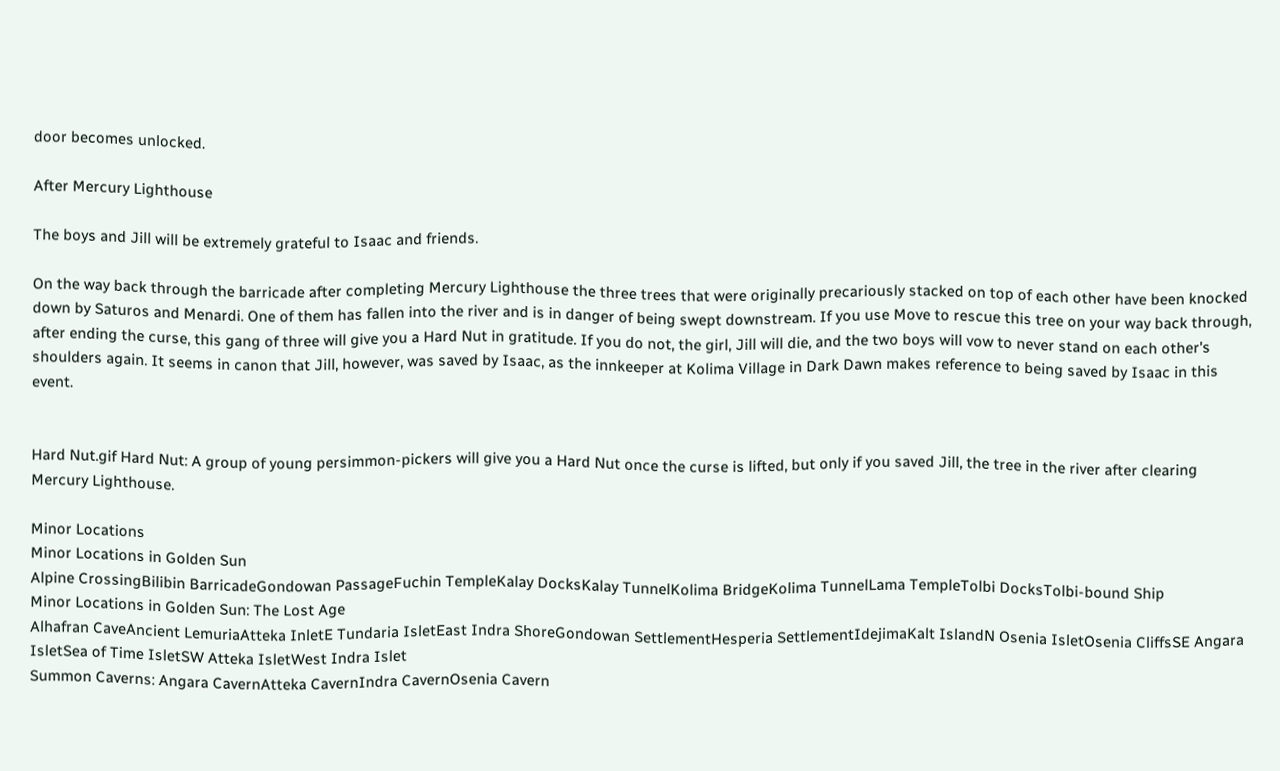door becomes unlocked.

After Mercury Lighthouse

The boys and Jill will be extremely grateful to Isaac and friends.

On the way back through the barricade after completing Mercury Lighthouse the three trees that were originally precariously stacked on top of each other have been knocked down by Saturos and Menardi. One of them has fallen into the river and is in danger of being swept downstream. If you use Move to rescue this tree on your way back through, after ending the curse, this gang of three will give you a Hard Nut in gratitude. If you do not, the girl, Jill will die, and the two boys will vow to never stand on each other's shoulders again. It seems in canon that Jill, however, was saved by Isaac, as the innkeeper at Kolima Village in Dark Dawn makes reference to being saved by Isaac in this event.


Hard Nut.gif Hard Nut: A group of young persimmon-pickers will give you a Hard Nut once the curse is lifted, but only if you saved Jill, the tree in the river after clearing Mercury Lighthouse.

Minor Locations
Minor Locations in Golden Sun
Alpine CrossingBilibin BarricadeGondowan PassageFuchin TempleKalay DocksKalay TunnelKolima BridgeKolima TunnelLama TempleTolbi DocksTolbi-bound Ship
Minor Locations in Golden Sun: The Lost Age
Alhafran CaveAncient LemuriaAtteka InletE Tundaria IsletEast Indra ShoreGondowan SettlementHesperia SettlementIdejimaKalt IslandN Osenia IsletOsenia CliffsSE Angara IsletSea of Time IsletSW Atteka IsletWest Indra Islet
Summon Caverns: Angara CavernAtteka CavernIndra CavernOsenia Cavern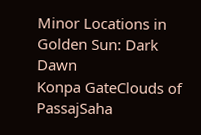Minor Locations in Golden Sun: Dark Dawn
Konpa GateClouds of PassajSaha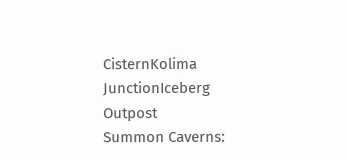CisternKolima JunctionIceberg Outpost
Summon Caverns: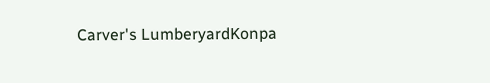Carver's LumberyardKonpa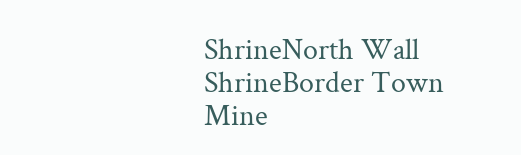ShrineNorth Wall ShrineBorder Town Mine